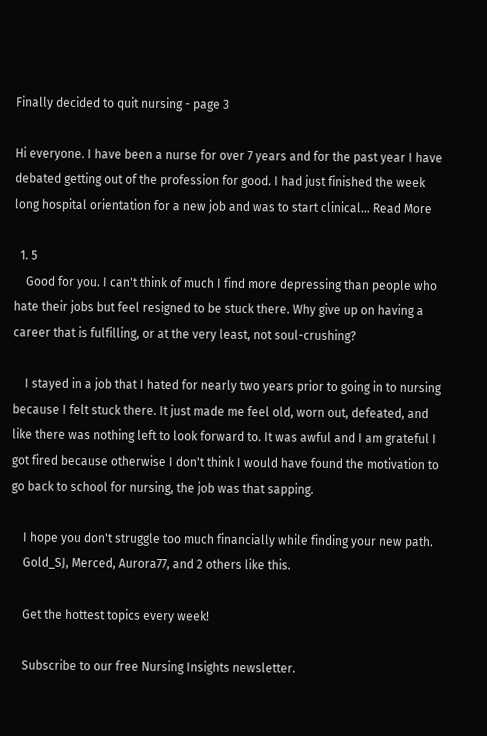Finally decided to quit nursing - page 3

Hi everyone. I have been a nurse for over 7 years and for the past year I have debated getting out of the profession for good. I had just finished the week long hospital orientation for a new job and was to start clinical... Read More

  1. 5
    Good for you. I can't think of much I find more depressing than people who hate their jobs but feel resigned to be stuck there. Why give up on having a career that is fulfilling, or at the very least, not soul-crushing?

    I stayed in a job that I hated for nearly two years prior to going in to nursing because I felt stuck there. It just made me feel old, worn out, defeated, and like there was nothing left to look forward to. It was awful and I am grateful I got fired because otherwise I don't think I would have found the motivation to go back to school for nursing, the job was that sapping.

    I hope you don't struggle too much financially while finding your new path.
    Gold_SJ, Merced, Aurora77, and 2 others like this.

    Get the hottest topics every week!

    Subscribe to our free Nursing Insights newsletter.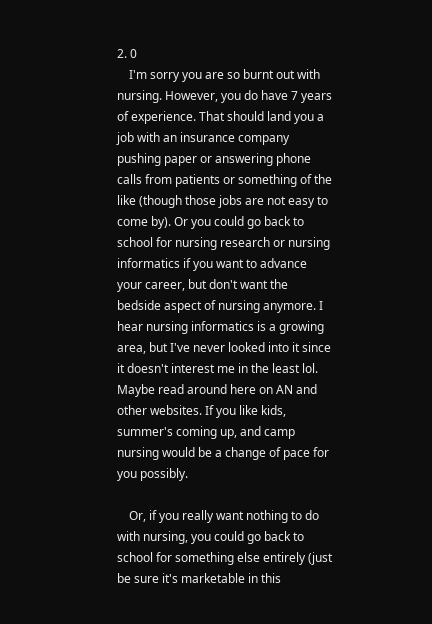2. 0
    I'm sorry you are so burnt out with nursing. However, you do have 7 years of experience. That should land you a job with an insurance company pushing paper or answering phone calls from patients or something of the like (though those jobs are not easy to come by). Or you could go back to school for nursing research or nursing informatics if you want to advance your career, but don't want the bedside aspect of nursing anymore. I hear nursing informatics is a growing area, but I've never looked into it since it doesn't interest me in the least lol. Maybe read around here on AN and other websites. If you like kids, summer's coming up, and camp nursing would be a change of pace for you possibly.

    Or, if you really want nothing to do with nursing, you could go back to school for something else entirely (just be sure it's marketable in this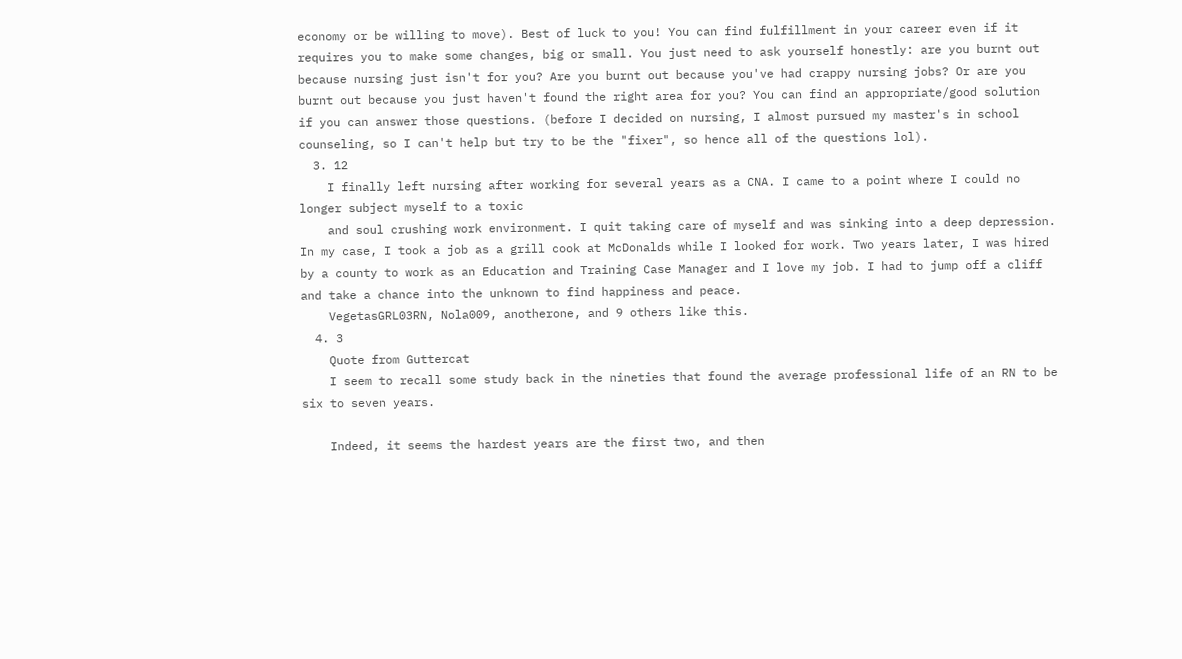economy or be willing to move). Best of luck to you! You can find fulfillment in your career even if it requires you to make some changes, big or small. You just need to ask yourself honestly: are you burnt out because nursing just isn't for you? Are you burnt out because you've had crappy nursing jobs? Or are you burnt out because you just haven't found the right area for you? You can find an appropriate/good solution if you can answer those questions. (before I decided on nursing, I almost pursued my master's in school counseling, so I can't help but try to be the "fixer", so hence all of the questions lol).
  3. 12
    I finally left nursing after working for several years as a CNA. I came to a point where I could no longer subject myself to a toxic
    and soul crushing work environment. I quit taking care of myself and was sinking into a deep depression. In my case, I took a job as a grill cook at McDonalds while I looked for work. Two years later, I was hired by a county to work as an Education and Training Case Manager and I love my job. I had to jump off a cliff and take a chance into the unknown to find happiness and peace.
    VegetasGRL03RN, Nola009, anotherone, and 9 others like this.
  4. 3
    Quote from Guttercat
    I seem to recall some study back in the nineties that found the average professional life of an RN to be six to seven years.

    Indeed, it seems the hardest years are the first two, and then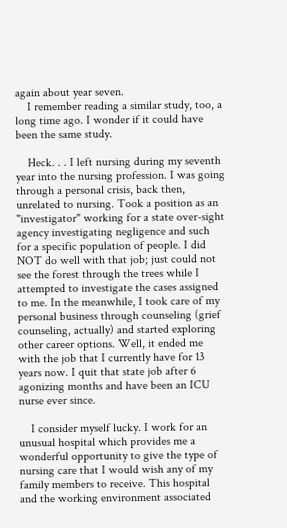again about year seven.
    I remember reading a similar study, too, a long time ago. I wonder if it could have been the same study.

    Heck. . . I left nursing during my seventh year into the nursing profession. I was going through a personal crisis, back then, unrelated to nursing. Took a position as an "investigator" working for a state over-sight agency investigating negligence and such for a specific population of people. I did NOT do well with that job; just could not see the forest through the trees while I attempted to investigate the cases assigned to me. In the meanwhile, I took care of my personal business through counseling (grief counseling, actually) and started exploring other career options. Well, it ended me with the job that I currently have for 13 years now. I quit that state job after 6 agonizing months and have been an ICU nurse ever since.

    I consider myself lucky. I work for an unusual hospital which provides me a wonderful opportunity to give the type of nursing care that I would wish any of my family members to receive. This hospital and the working environment associated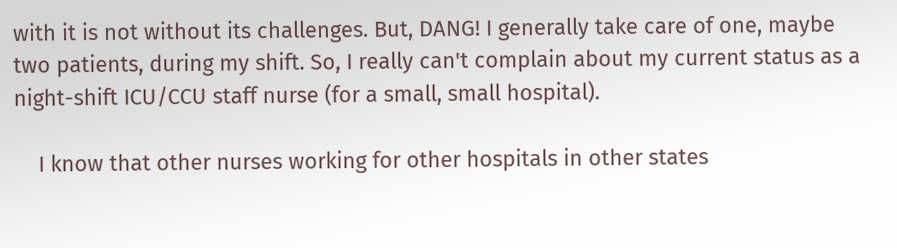with it is not without its challenges. But, DANG! I generally take care of one, maybe two patients, during my shift. So, I really can't complain about my current status as a night-shift ICU/CCU staff nurse (for a small, small hospital).

    I know that other nurses working for other hospitals in other states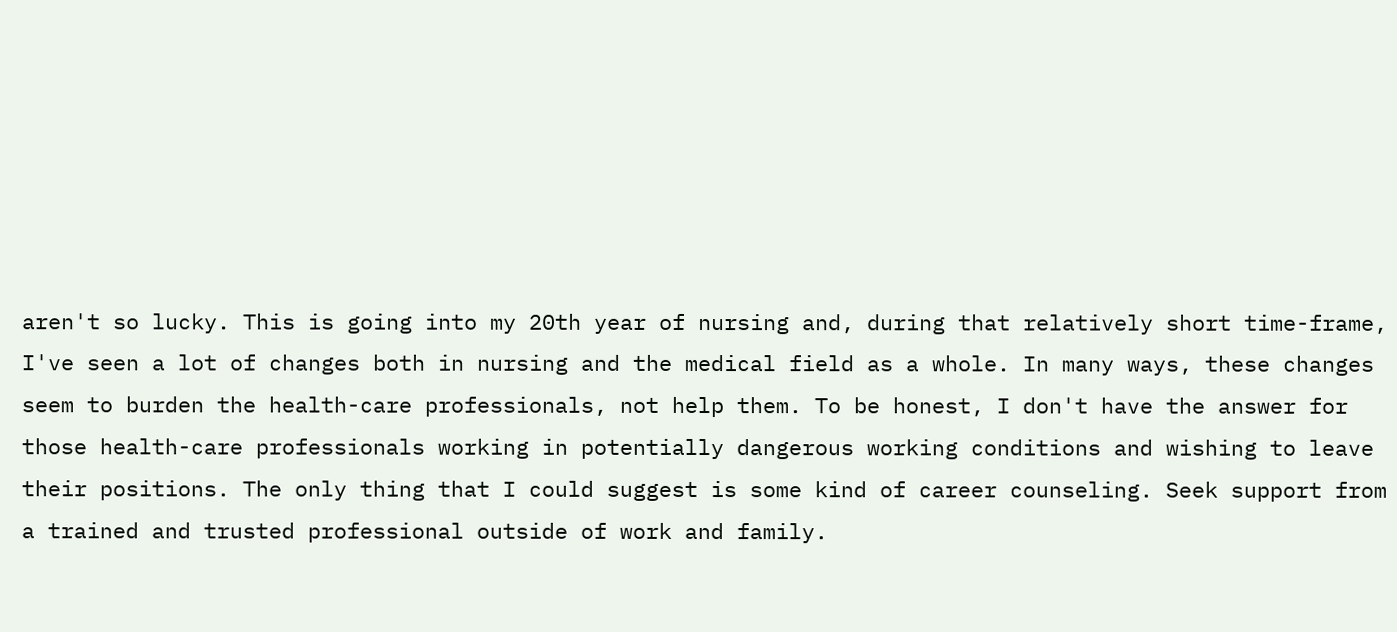aren't so lucky. This is going into my 20th year of nursing and, during that relatively short time-frame, I've seen a lot of changes both in nursing and the medical field as a whole. In many ways, these changes seem to burden the health-care professionals, not help them. To be honest, I don't have the answer for those health-care professionals working in potentially dangerous working conditions and wishing to leave their positions. The only thing that I could suggest is some kind of career counseling. Seek support from a trained and trusted professional outside of work and family.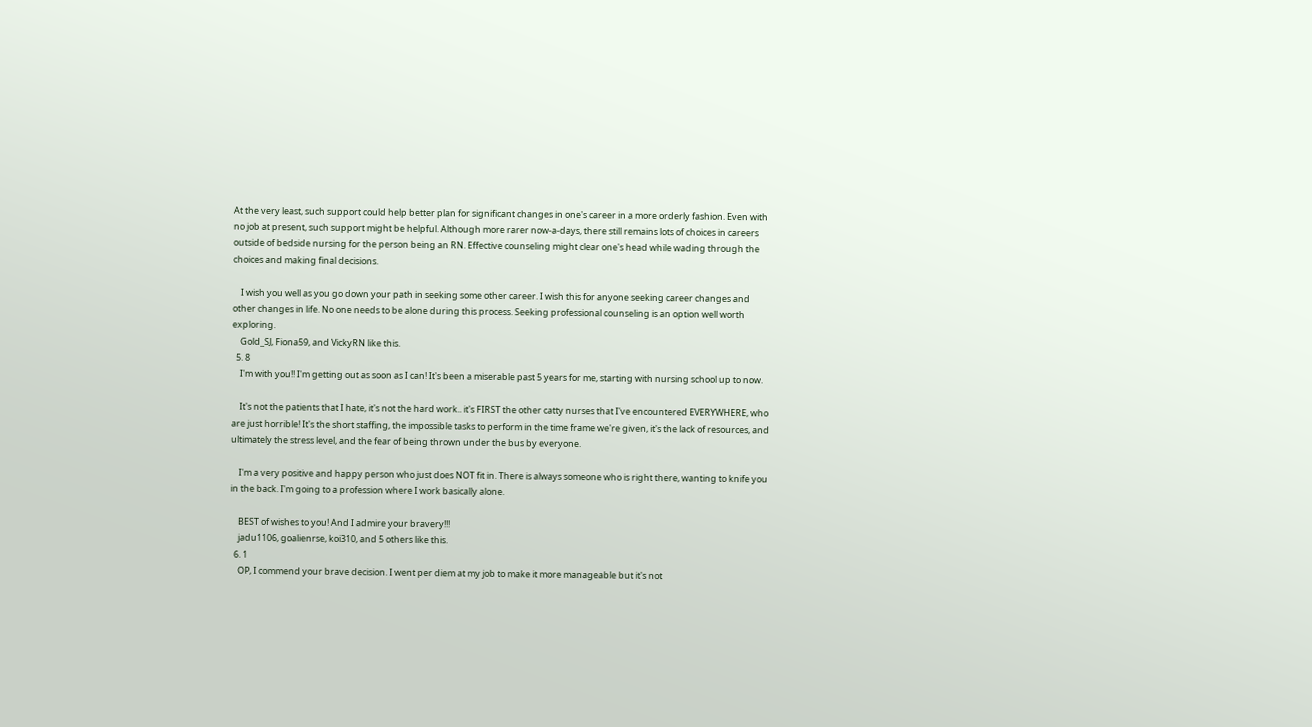At the very least, such support could help better plan for significant changes in one's career in a more orderly fashion. Even with no job at present, such support might be helpful. Although more rarer now-a-days, there still remains lots of choices in careers outside of bedside nursing for the person being an RN. Effective counseling might clear one's head while wading through the choices and making final decisions.

    I wish you well as you go down your path in seeking some other career. I wish this for anyone seeking career changes and other changes in life. No one needs to be alone during this process. Seeking professional counseling is an option well worth exploring.
    Gold_SJ, Fiona59, and VickyRN like this.
  5. 8
    I'm with you!! I'm getting out as soon as I can! It's been a miserable past 5 years for me, starting with nursing school up to now.

    It's not the patients that I hate, it's not the hard work.. it's FIRST the other catty nurses that I've encountered EVERYWHERE, who are just horrible! It's the short staffing, the impossible tasks to perform in the time frame we're given, it's the lack of resources, and ultimately the stress level, and the fear of being thrown under the bus by everyone.

    I'm a very positive and happy person who just does NOT fit in. There is always someone who is right there, wanting to knife you in the back. I'm going to a profession where I work basically alone.

    BEST of wishes to you! And I admire your bravery!!!
    jadu1106, goalienrse, koi310, and 5 others like this.
  6. 1
    OP, I commend your brave decision. I went per diem at my job to make it more manageable but it's not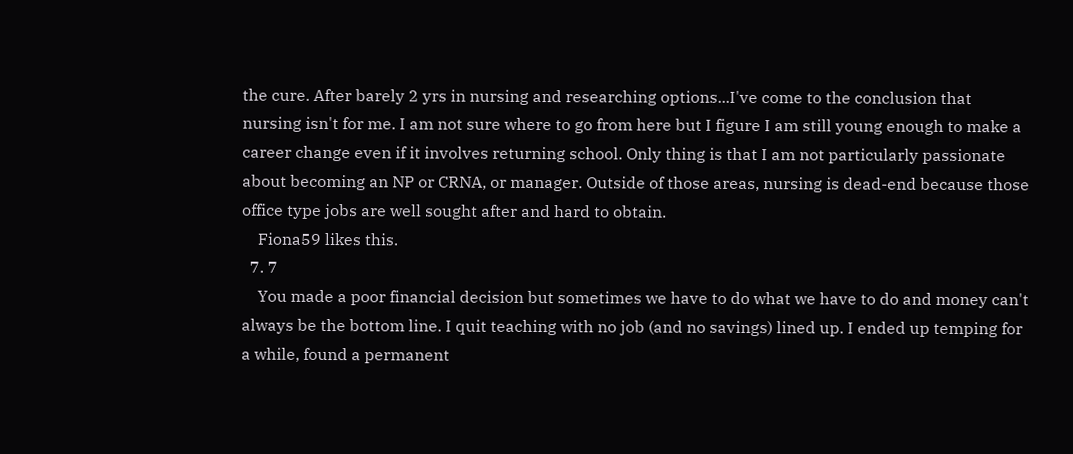the cure. After barely 2 yrs in nursing and researching options...I've come to the conclusion that nursing isn't for me. I am not sure where to go from here but I figure I am still young enough to make a career change even if it involves returning school. Only thing is that I am not particularly passionate about becoming an NP or CRNA, or manager. Outside of those areas, nursing is dead-end because those office type jobs are well sought after and hard to obtain.
    Fiona59 likes this.
  7. 7
    You made a poor financial decision but sometimes we have to do what we have to do and money can't always be the bottom line. I quit teaching with no job (and no savings) lined up. I ended up temping for a while, found a permanent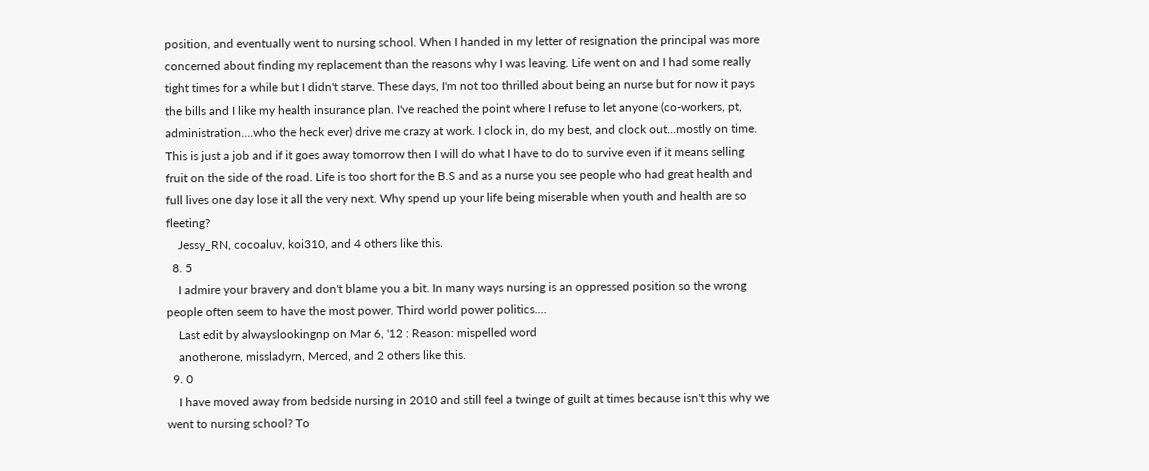position, and eventually went to nursing school. When I handed in my letter of resignation the principal was more concerned about finding my replacement than the reasons why I was leaving. Life went on and I had some really tight times for a while but I didn't starve. These days, I'm not too thrilled about being an nurse but for now it pays the bills and I like my health insurance plan. I've reached the point where I refuse to let anyone (co-workers, pt, administration....who the heck ever) drive me crazy at work. I clock in, do my best, and clock out...mostly on time. This is just a job and if it goes away tomorrow then I will do what I have to do to survive even if it means selling fruit on the side of the road. Life is too short for the B.S and as a nurse you see people who had great health and full lives one day lose it all the very next. Why spend up your life being miserable when youth and health are so fleeting?
    Jessy_RN, cocoaluv, koi310, and 4 others like this.
  8. 5
    I admire your bravery and don't blame you a bit. In many ways nursing is an oppressed position so the wrong people often seem to have the most power. Third world power politics....
    Last edit by alwayslookingnp on Mar 6, '12 : Reason: mispelled word
    anotherone, missladyrn, Merced, and 2 others like this.
  9. 0
    I have moved away from bedside nursing in 2010 and still feel a twinge of guilt at times because isn't this why we went to nursing school? To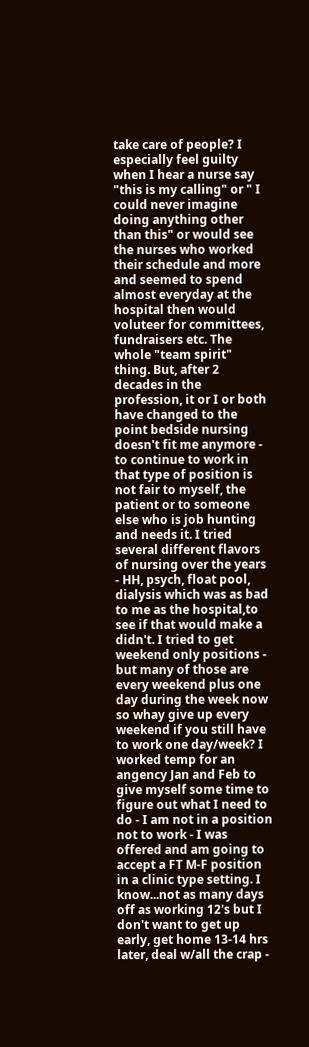take care of people? I especially feel guilty when I hear a nurse say "this is my calling" or " I could never imagine doing anything other than this" or would see the nurses who worked their schedule and more and seemed to spend almost everyday at the hospital then would voluteer for committees, fundraisers etc. The whole "team spirit" thing. But, after 2 decades in the profession, it or I or both have changed to the point bedside nursing doesn't fit me anymore - to continue to work in that type of position is not fair to myself, the patient or to someone else who is job hunting and needs it. I tried several different flavors of nursing over the years - HH, psych, float pool, dialysis which was as bad to me as the hospital,to see if that would make a didn't. I tried to get weekend only positions - but many of those are every weekend plus one day during the week now so whay give up every weekend if you still have to work one day/week? I worked temp for an angency Jan and Feb to give myself some time to figure out what I need to do - I am not in a position not to work - I was offered and am going to accept a FT M-F position in a clinic type setting. I know...not as many days off as working 12's but I don't want to get up early, get home 13-14 hrs later, deal w/all the crap -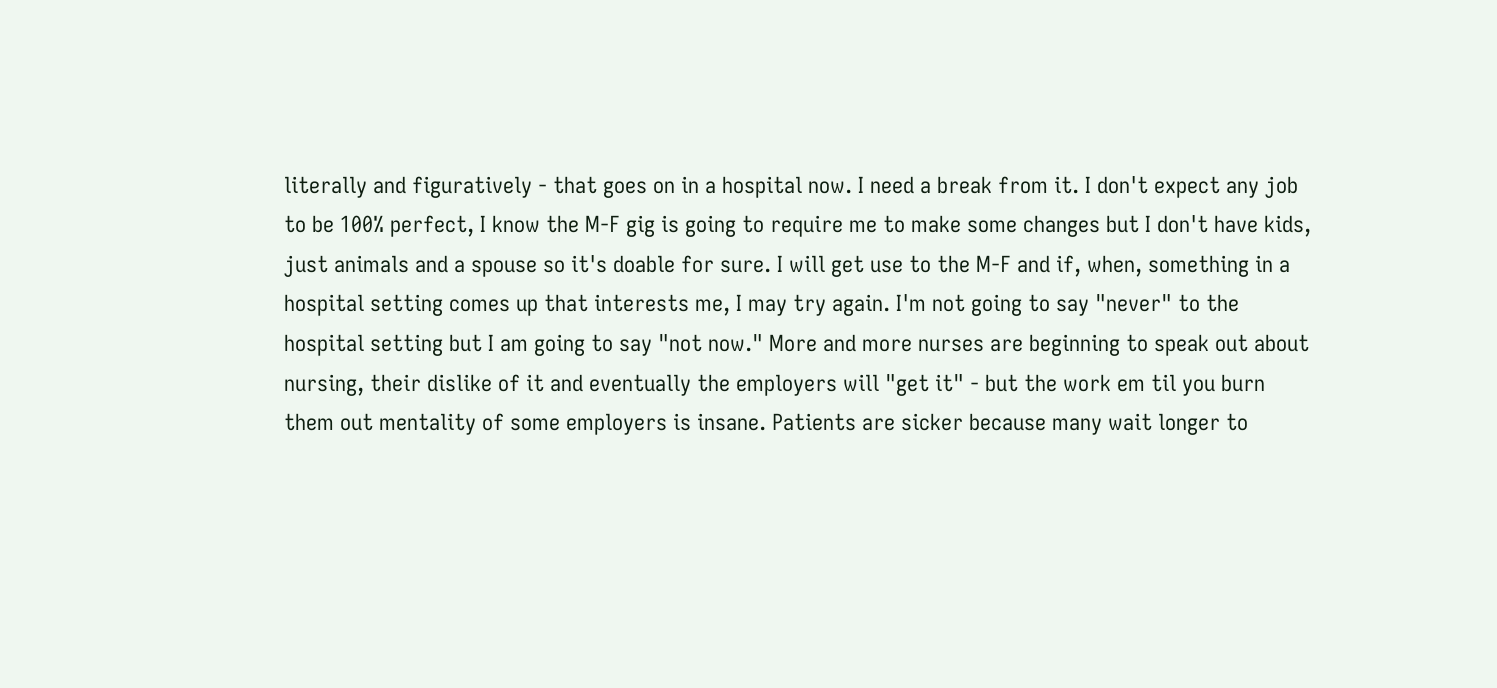literally and figuratively - that goes on in a hospital now. I need a break from it. I don't expect any job to be 100% perfect, I know the M-F gig is going to require me to make some changes but I don't have kids, just animals and a spouse so it's doable for sure. I will get use to the M-F and if, when, something in a hospital setting comes up that interests me, I may try again. I'm not going to say "never" to the hospital setting but I am going to say "not now." More and more nurses are beginning to speak out about nursing, their dislike of it and eventually the employers will "get it" - but the work em til you burn them out mentality of some employers is insane. Patients are sicker because many wait longer to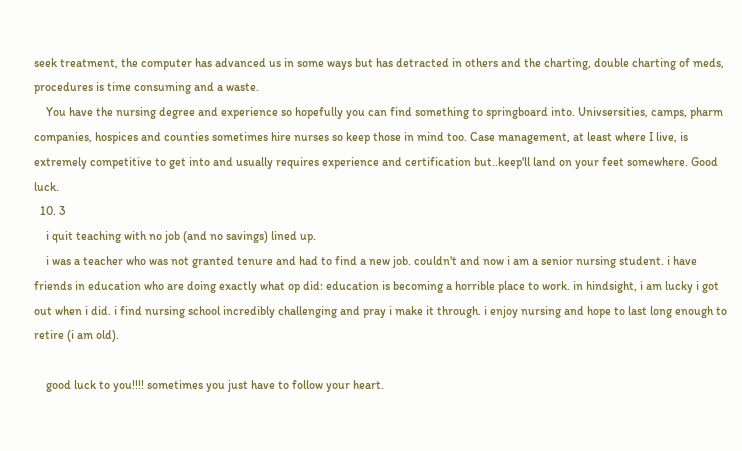seek treatment, the computer has advanced us in some ways but has detracted in others and the charting, double charting of meds, procedures is time consuming and a waste.
    You have the nursing degree and experience so hopefully you can find something to springboard into. Univsersities, camps, pharm companies, hospices and counties sometimes hire nurses so keep those in mind too. Case management, at least where I live, is extremely competitive to get into and usually requires experience and certification but..keep'll land on your feet somewhere. Good luck.
  10. 3
    i quit teaching with no job (and no savings) lined up.
    i was a teacher who was not granted tenure and had to find a new job. couldn't and now i am a senior nursing student. i have friends in education who are doing exactly what op did: education is becoming a horrible place to work. in hindsight, i am lucky i got out when i did. i find nursing school incredibly challenging and pray i make it through. i enjoy nursing and hope to last long enough to retire (i am old).

    good luck to you!!!! sometimes you just have to follow your heart.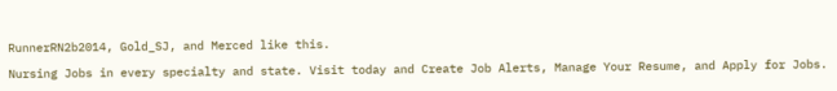RunnerRN2b2014, Gold_SJ, and Merced like this.

Nursing Jobs in every specialty and state. Visit today and Create Job Alerts, Manage Your Resume, and Apply for Jobs.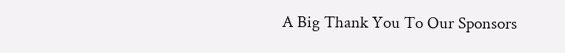A Big Thank You To Our Sponsors